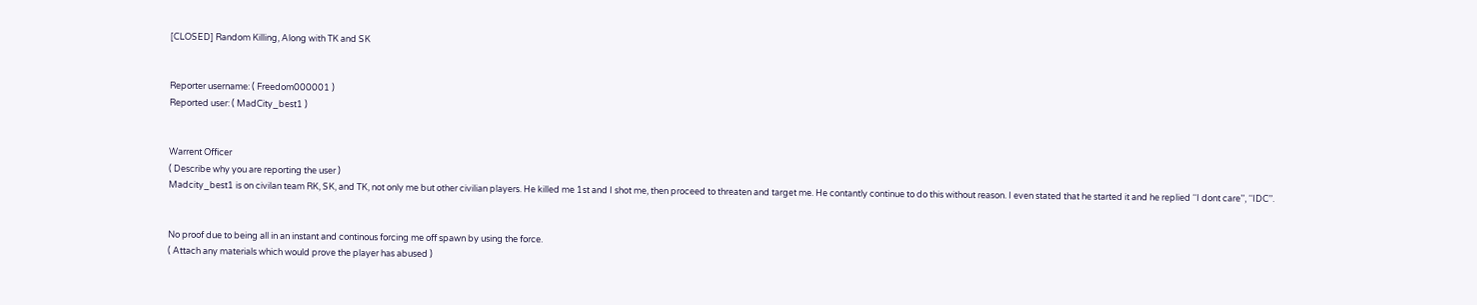[CLOSED] Random Killing, Along with TK and SK


Reporter username: ( Freedom000001 )
Reported user: ( MadCity_best1 )


Warrent Officer
( Describe why you are reporting the user )
Madcity_best1 is on civilan team RK, SK, and TK, not only me but other civilian players. He killed me 1st and I shot me, then proceed to threaten and target me. He contantly continue to do this without reason. I even stated that he started it and he replied ‘‘I dont care’’, ‘‘IDC’’.


No proof due to being all in an instant and continous forcing me off spawn by using the force.
( Attach any materials which would prove the player has abused )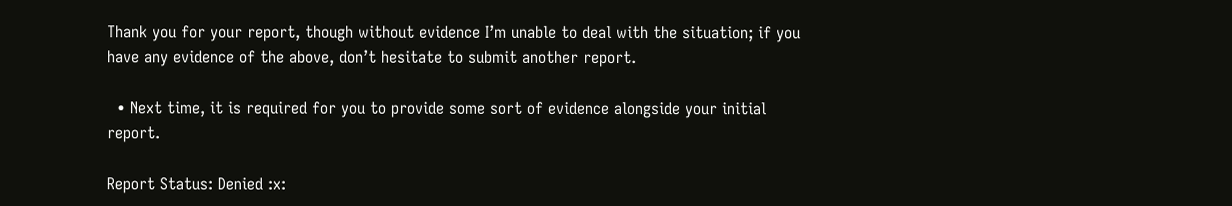Thank you for your report, though without evidence I’m unable to deal with the situation; if you have any evidence of the above, don’t hesitate to submit another report.

  • Next time, it is required for you to provide some sort of evidence alongside your initial report.

Report Status: Denied :x: